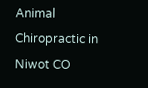Animal Chiropractic in Niwot CO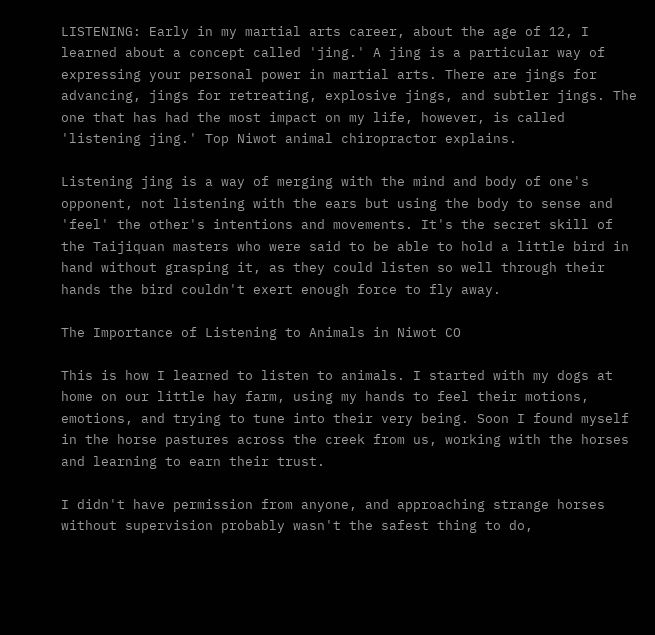LISTENING: Early in my martial arts career, about the age of 12, I learned about a concept called 'jing.' A jing is a particular way of expressing your personal power in martial arts. There are jings for advancing, jings for retreating, explosive jings, and subtler jings. The one that has had the most impact on my life, however, is called 'listening jing.' Top Niwot animal chiropractor explains.

Listening jing is a way of merging with the mind and body of one's opponent, not listening with the ears but using the body to sense and 'feel' the other's intentions and movements. It's the secret skill of the Taijiquan masters who were said to be able to hold a little bird in hand without grasping it, as they could listen so well through their hands the bird couldn't exert enough force to fly away.

The Importance of Listening to Animals in Niwot CO

This is how I learned to listen to animals. I started with my dogs at home on our little hay farm, using my hands to feel their motions, emotions, and trying to tune into their very being. Soon I found myself in the horse pastures across the creek from us, working with the horses and learning to earn their trust.

I didn't have permission from anyone, and approaching strange horses without supervision probably wasn't the safest thing to do,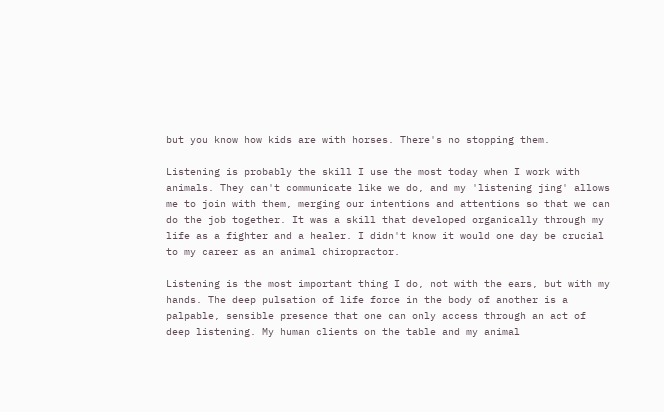but you know how kids are with horses. There's no stopping them.

Listening is probably the skill I use the most today when I work with animals. They can't communicate like we do, and my 'listening jing' allows me to join with them, merging our intentions and attentions so that we can do the job together. It was a skill that developed organically through my life as a fighter and a healer. I didn't know it would one day be crucial to my career as an animal chiropractor.

Listening is the most important thing I do, not with the ears, but with my hands. The deep pulsation of life force in the body of another is a palpable, sensible presence that one can only access through an act of deep listening. My human clients on the table and my animal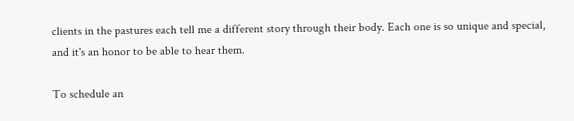clients in the pastures each tell me a different story through their body. Each one is so unique and special, and it's an honor to be able to hear them.

To schedule an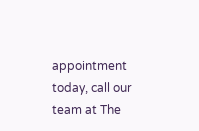appointment today, call our team at The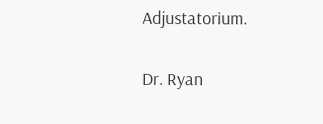Adjustatorium.

Dr. Ryan